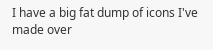I have a big fat dump of icons I've made over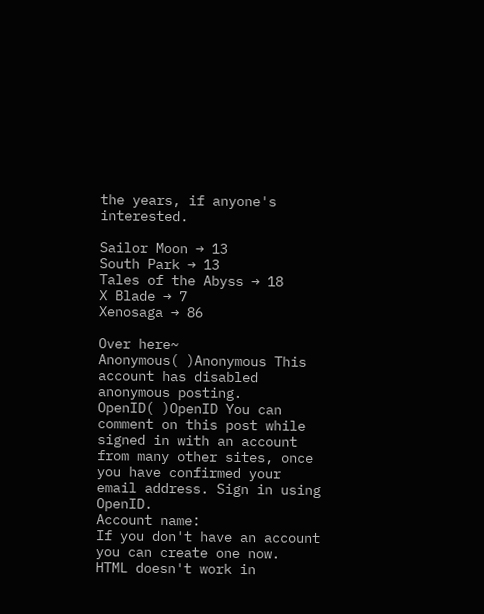the years, if anyone's interested.

Sailor Moon → 13
South Park → 13
Tales of the Abyss → 18
X Blade → 7
Xenosaga → 86

Over here~
Anonymous( )Anonymous This account has disabled anonymous posting.
OpenID( )OpenID You can comment on this post while signed in with an account from many other sites, once you have confirmed your email address. Sign in using OpenID.
Account name:
If you don't have an account you can create one now.
HTML doesn't work in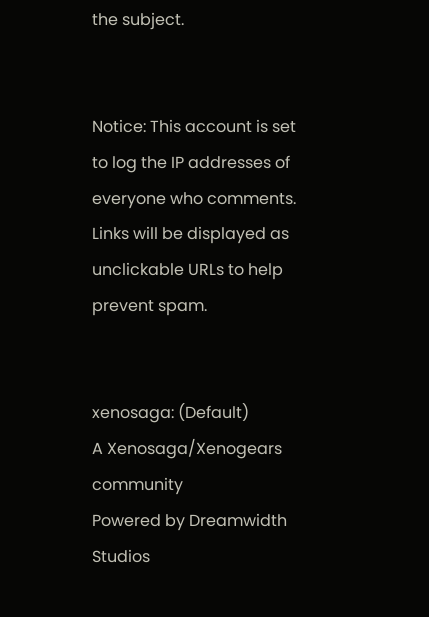the subject.


Notice: This account is set to log the IP addresses of everyone who comments.
Links will be displayed as unclickable URLs to help prevent spam.


xenosaga: (Default)
A Xenosaga/Xenogears community
Powered by Dreamwidth Studios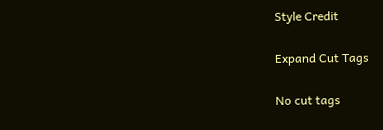Style Credit

Expand Cut Tags

No cut tags